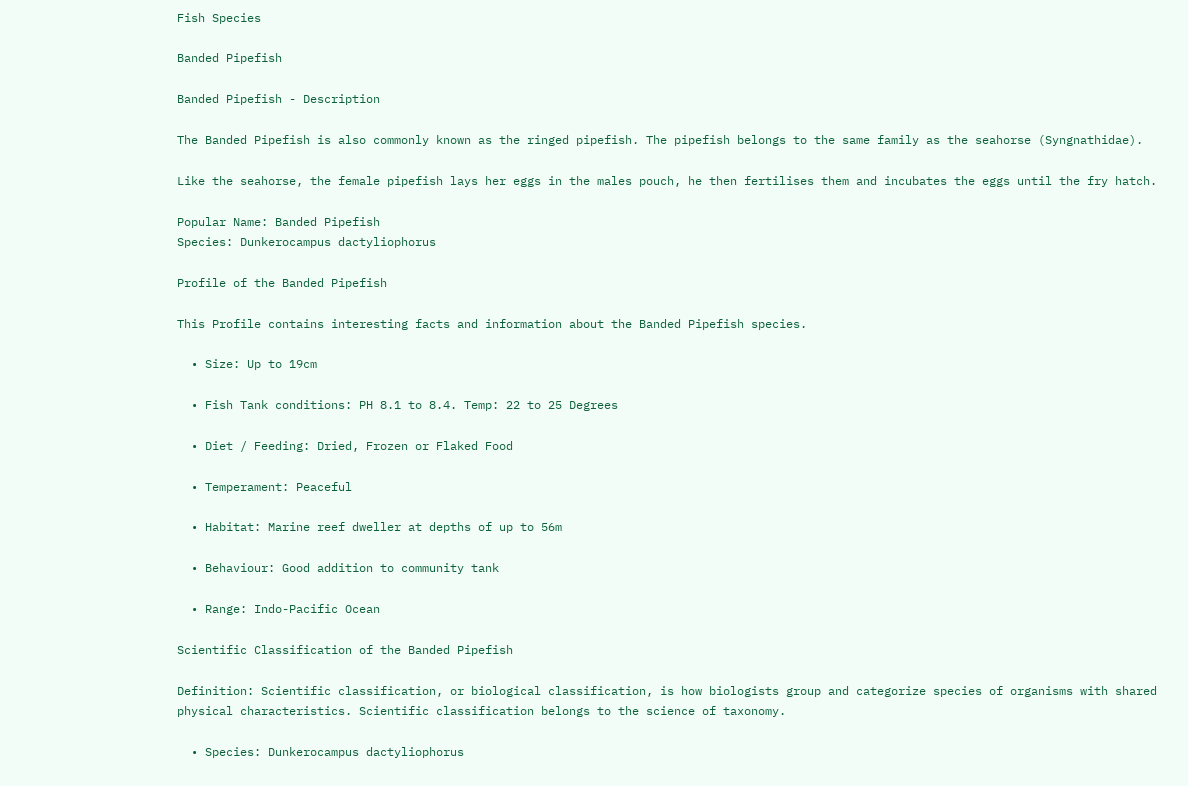Fish Species

Banded Pipefish

Banded Pipefish - Description

The Banded Pipefish is also commonly known as the ringed pipefish. The pipefish belongs to the same family as the seahorse (Syngnathidae).

Like the seahorse, the female pipefish lays her eggs in the males pouch, he then fertilises them and incubates the eggs until the fry hatch.

Popular Name: Banded Pipefish
Species: Dunkerocampus dactyliophorus

Profile of the Banded Pipefish

This Profile contains interesting facts and information about the Banded Pipefish species.

  • Size: Up to 19cm

  • Fish Tank conditions: PH 8.1 to 8.4. Temp: 22 to 25 Degrees

  • Diet / Feeding: Dried, Frozen or Flaked Food

  • Temperament: Peaceful

  • Habitat: Marine reef dweller at depths of up to 56m

  • Behaviour: Good addition to community tank

  • Range: Indo-Pacific Ocean

Scientific Classification of the Banded Pipefish

Definition: Scientific classification, or biological classification, is how biologists group and categorize species of organisms with shared physical characteristics. Scientific classification belongs to the science of taxonomy.

  • Species: Dunkerocampus dactyliophorus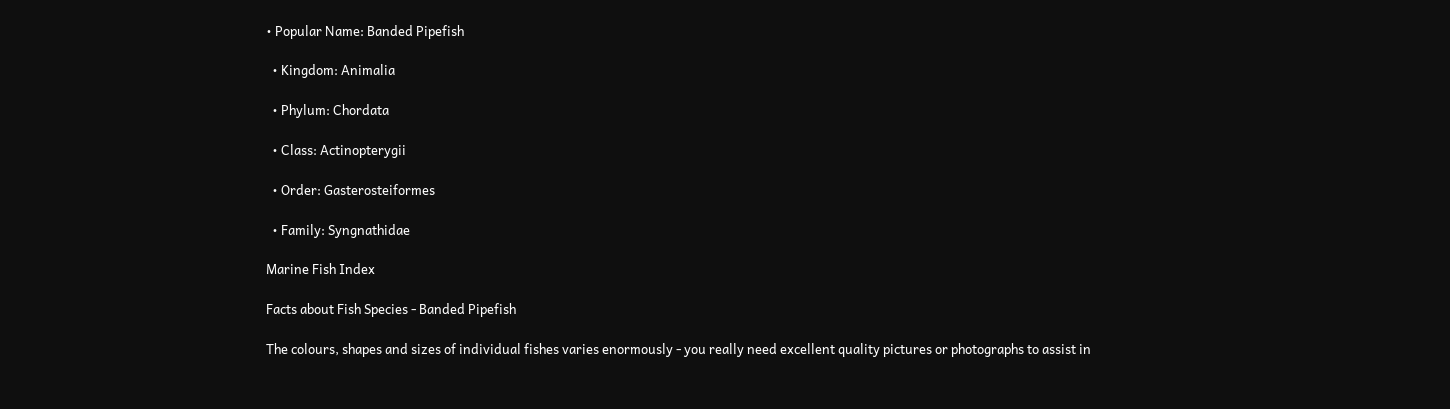• Popular Name: Banded Pipefish

  • Kingdom: Animalia

  • Phylum: Chordata

  • Class: Actinopterygii

  • Order: Gasterosteiformes

  • Family: Syngnathidae

Marine Fish Index

Facts about Fish Species - Banded Pipefish

The colours, shapes and sizes of individual fishes varies enormously - you really need excellent quality pictures or photographs to assist in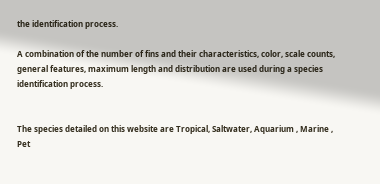the identification process.

A combination of the number of fins and their characteristics, color, scale counts, general features, maximum length and distribution are used during a species identification process.


The species detailed on this website are Tropical, Saltwater, Aquarium , Marine , Pet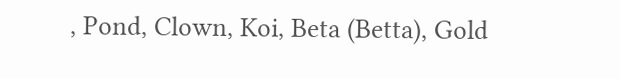, Pond, Clown, Koi, Beta (Betta), Gold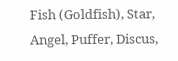Fish (Goldfish), Star, Angel, Puffer, Discus,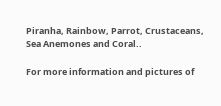Piranha, Rainbow, Parrot, Crustaceans, Sea Anemones and Coral..

For more information and pictures of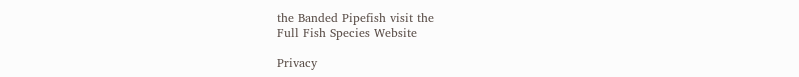the Banded Pipefish visit the
Full Fish Species Website

Privacy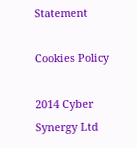Statement

Cookies Policy

2014 Cyber Synergy Ltd